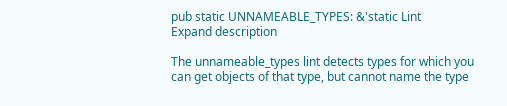pub static UNNAMEABLE_TYPES: &'static Lint
Expand description

The unnameable_types lint detects types for which you can get objects of that type, but cannot name the type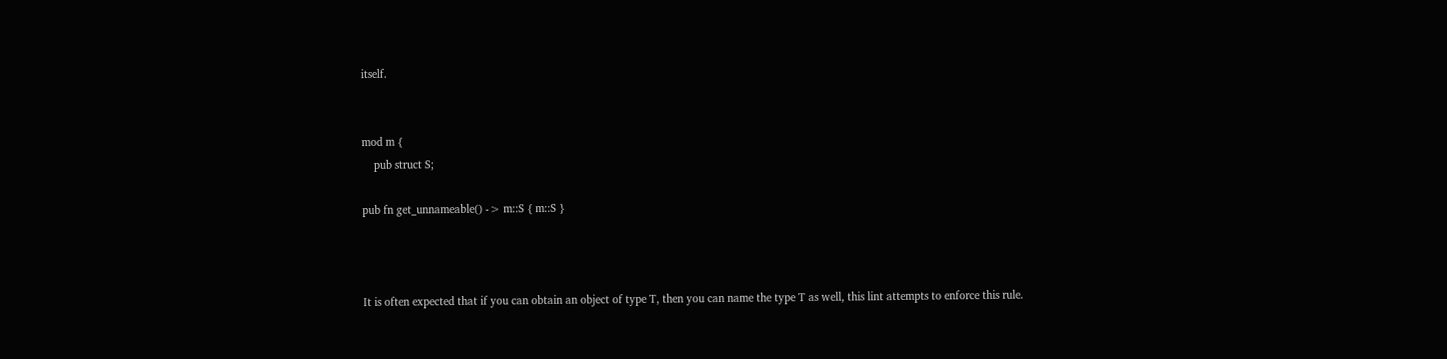itself.


mod m {
    pub struct S;

pub fn get_unnameable() -> m::S { m::S }



It is often expected that if you can obtain an object of type T, then you can name the type T as well, this lint attempts to enforce this rule.